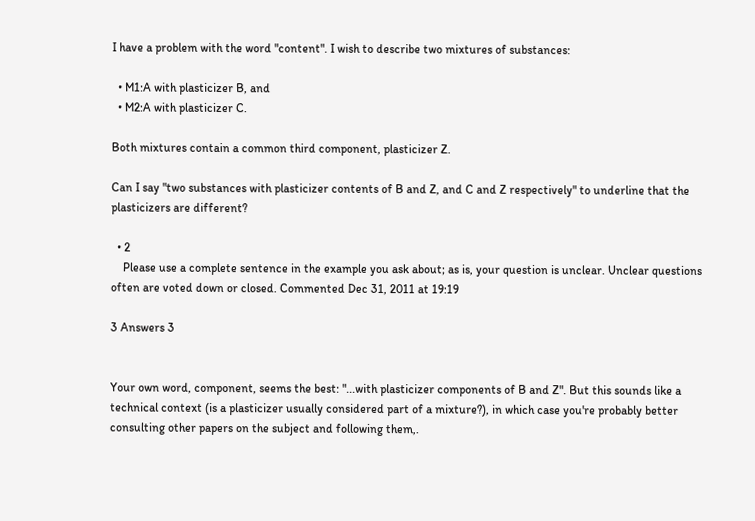I have a problem with the word "content". I wish to describe two mixtures of substances:

  • M1:A with plasticizer B, and
  • M2:A with plasticizer C.

Both mixtures contain a common third component, plasticizer Z.

Can I say "two substances with plasticizer contents of B and Z, and C and Z respectively" to underline that the plasticizers are different?

  • 2
    Please use a complete sentence in the example you ask about; as is, your question is unclear. Unclear questions often are voted down or closed. Commented Dec 31, 2011 at 19:19

3 Answers 3


Your own word, component, seems the best: "...with plasticizer components of B and Z". But this sounds like a technical context (is a plasticizer usually considered part of a mixture?), in which case you're probably better consulting other papers on the subject and following them,.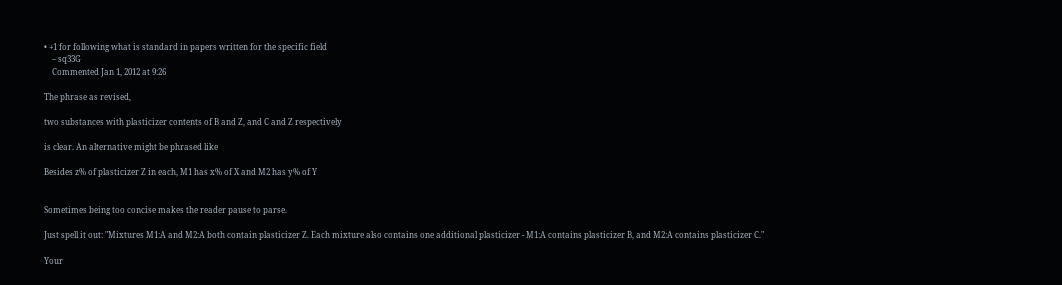• +1 for following what is standard in papers written for the specific field
    – sq33G
    Commented Jan 1, 2012 at 9:26

The phrase as revised,

two substances with plasticizer contents of B and Z, and C and Z respectively

is clear. An alternative might be phrased like

Besides z% of plasticizer Z in each, M1 has x% of X and M2 has y% of Y


Sometimes being too concise makes the reader pause to parse.

Just spell it out: "Mixtures M1:A and M2:A both contain plasticizer Z. Each mixture also contains one additional plasticizer - M1:A contains plasticizer B, and M2:A contains plasticizer C."

Your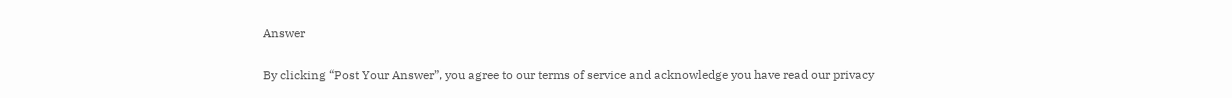Answer

By clicking “Post Your Answer”, you agree to our terms of service and acknowledge you have read our privacy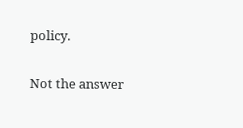policy.

Not the answer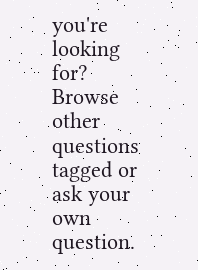you're looking for? Browse other questions tagged or ask your own question.